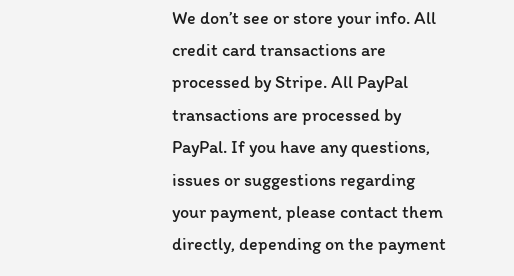We don’t see or store your info. All credit card transactions are processed by Stripe. All PayPal transactions are processed by PayPal. If you have any questions, issues or suggestions regarding your payment, please contact them directly, depending on the payment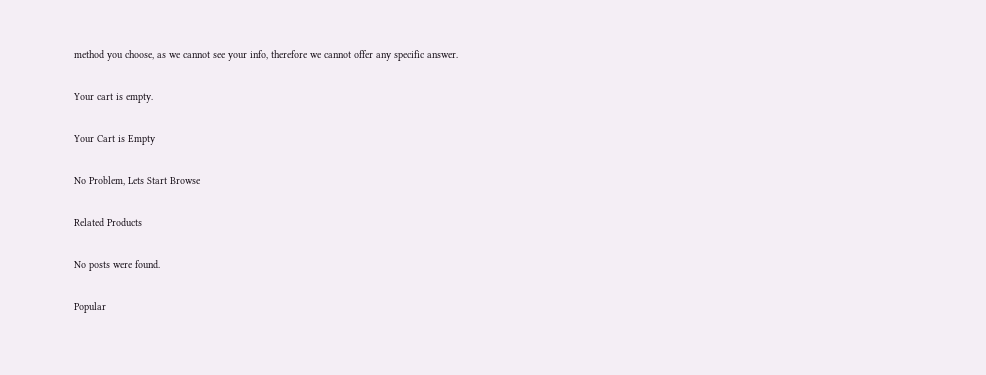method you choose, as we cannot see your info, therefore we cannot offer any specific answer.

Your cart is empty.

Your Cart is Empty

No Problem, Lets Start Browse

Related Products

No posts were found.

Popular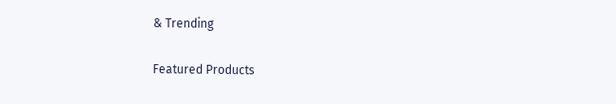& Trending

Featured Products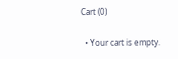Cart (0)

  • Your cart is empty.